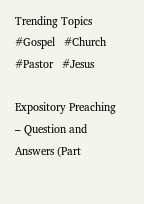Trending Topics      #Gospel   #Church   #Pastor   #Jesus

Expository Preaching – Question and Answers (Part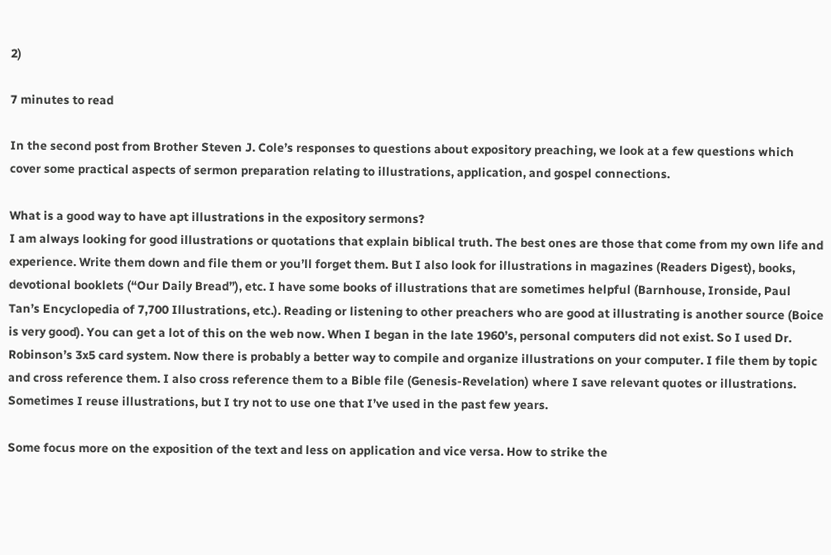2)

7 minutes to read

In the second post from Brother Steven J. Cole’s responses to questions about expository preaching, we look at a few questions which cover some practical aspects of sermon preparation relating to illustrations, application, and gospel connections.

What is a good way to have apt illustrations in the expository sermons?
I am always looking for good illustrations or quotations that explain biblical truth. The best ones are those that come from my own life and experience. Write them down and file them or you’ll forget them. But I also look for illustrations in magazines (Readers Digest), books, devotional booklets (“Our Daily Bread”), etc. I have some books of illustrations that are sometimes helpful (Barnhouse, Ironside, Paul Tan’s Encyclopedia of 7,700 Illustrations, etc.). Reading or listening to other preachers who are good at illustrating is another source (Boice is very good). You can get a lot of this on the web now. When I began in the late 1960’s, personal computers did not exist. So I used Dr. Robinson’s 3x5 card system. Now there is probably a better way to compile and organize illustrations on your computer. I file them by topic and cross reference them. I also cross reference them to a Bible file (Genesis-Revelation) where I save relevant quotes or illustrations. Sometimes I reuse illustrations, but I try not to use one that I’ve used in the past few years.

Some focus more on the exposition of the text and less on application and vice versa. How to strike the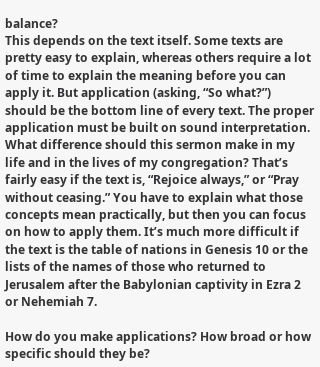balance?
This depends on the text itself. Some texts are pretty easy to explain, whereas others require a lot of time to explain the meaning before you can apply it. But application (asking, “So what?”) should be the bottom line of every text. The proper application must be built on sound interpretation. What difference should this sermon make in my life and in the lives of my congregation? That’s fairly easy if the text is, “Rejoice always,” or “Pray without ceasing.” You have to explain what those concepts mean practically, but then you can focus on how to apply them. It’s much more difficult if the text is the table of nations in Genesis 10 or the lists of the names of those who returned to Jerusalem after the Babylonian captivity in Ezra 2 or Nehemiah 7.

How do you make applications? How broad or how specific should they be?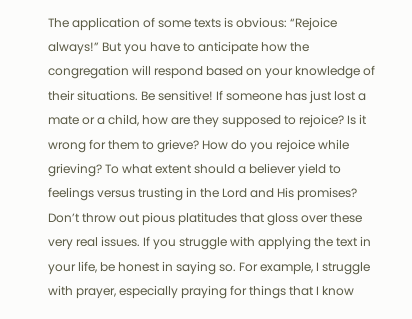The application of some texts is obvious: “Rejoice always!” But you have to anticipate how the congregation will respond based on your knowledge of their situations. Be sensitive! If someone has just lost a mate or a child, how are they supposed to rejoice? Is it wrong for them to grieve? How do you rejoice while grieving? To what extent should a believer yield to feelings versus trusting in the Lord and His promises? Don’t throw out pious platitudes that gloss over these very real issues. If you struggle with applying the text in your life, be honest in saying so. For example, I struggle with prayer, especially praying for things that I know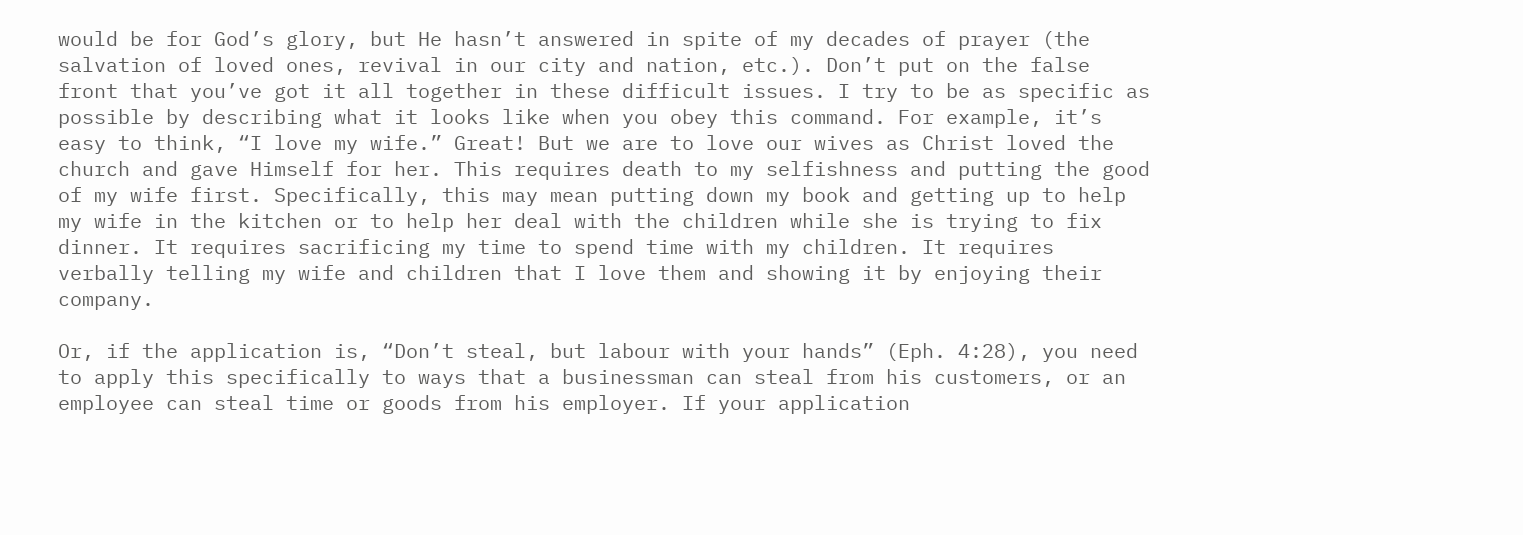would be for God’s glory, but He hasn’t answered in spite of my decades of prayer (the salvation of loved ones, revival in our city and nation, etc.). Don’t put on the false front that you’ve got it all together in these difficult issues. I try to be as specific as possible by describing what it looks like when you obey this command. For example, it’s easy to think, “I love my wife.” Great! But we are to love our wives as Christ loved the church and gave Himself for her. This requires death to my selfishness and putting the good of my wife first. Specifically, this may mean putting down my book and getting up to help my wife in the kitchen or to help her deal with the children while she is trying to fix dinner. It requires sacrificing my time to spend time with my children. It requires verbally telling my wife and children that I love them and showing it by enjoying their company.

Or, if the application is, “Don’t steal, but labour with your hands” (Eph. 4:28), you need to apply this specifically to ways that a businessman can steal from his customers, or an employee can steal time or goods from his employer. If your application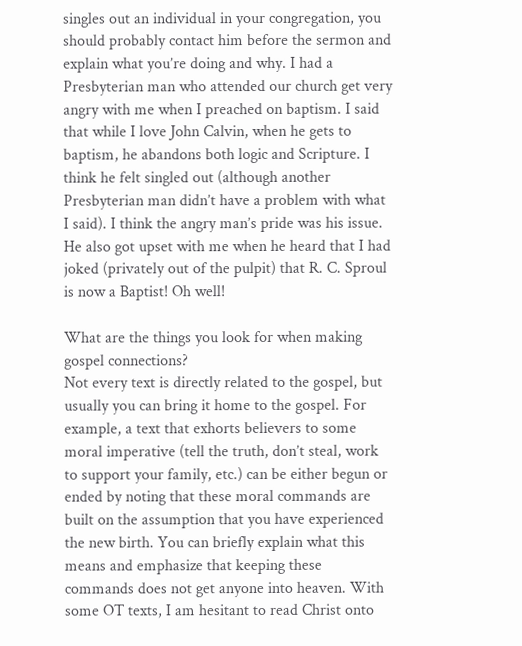singles out an individual in your congregation, you should probably contact him before the sermon and explain what you’re doing and why. I had a Presbyterian man who attended our church get very angry with me when I preached on baptism. I said that while I love John Calvin, when he gets to baptism, he abandons both logic and Scripture. I think he felt singled out (although another Presbyterian man didn’t have a problem with what I said). I think the angry man’s pride was his issue. He also got upset with me when he heard that I had joked (privately out of the pulpit) that R. C. Sproul is now a Baptist! Oh well!

What are the things you look for when making gospel connections?
Not every text is directly related to the gospel, but usually you can bring it home to the gospel. For example, a text that exhorts believers to some moral imperative (tell the truth, don’t steal, work to support your family, etc.) can be either begun or ended by noting that these moral commands are built on the assumption that you have experienced the new birth. You can briefly explain what this means and emphasize that keeping these commands does not get anyone into heaven. With some OT texts, I am hesitant to read Christ onto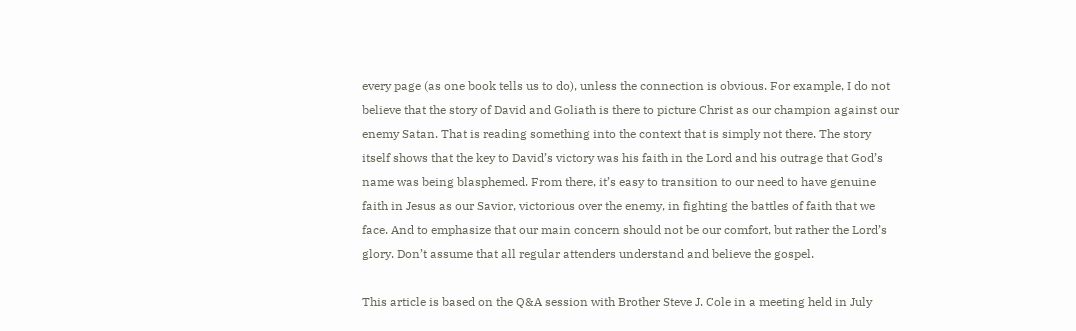every page (as one book tells us to do), unless the connection is obvious. For example, I do not believe that the story of David and Goliath is there to picture Christ as our champion against our enemy Satan. That is reading something into the context that is simply not there. The story itself shows that the key to David’s victory was his faith in the Lord and his outrage that God’s name was being blasphemed. From there, it’s easy to transition to our need to have genuine faith in Jesus as our Savior, victorious over the enemy, in fighting the battles of faith that we face. And to emphasize that our main concern should not be our comfort, but rather the Lord’s glory. Don’t assume that all regular attenders understand and believe the gospel.

This article is based on the Q&A session with Brother Steve J. Cole in a meeting held in July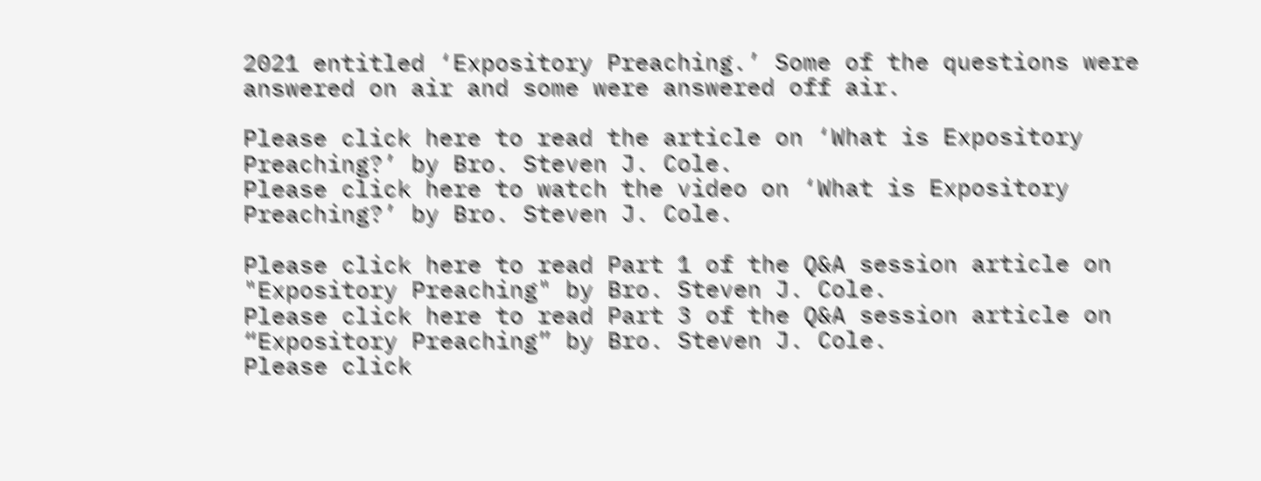2021 entitled ‘Expository Preaching.’ Some of the questions were answered on air and some were answered off air.

Please click here to read the article on ‘What is Expository Preaching?’ by Bro. Steven J. Cole.
Please click here to watch the video on ‘What is Expository Preaching?’ by Bro. Steven J. Cole.

Please click here to read Part 1 of the Q&A session article on "Expository Preaching" by Bro. Steven J. Cole.
Please click here to read Part 3 of the Q&A session article on “Expository Preaching” by Bro. Steven J. Cole.
Please click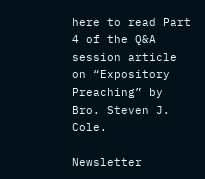here to read Part 4 of the Q&A session article on “Expository Preaching” by Bro. Steven J. Cole.

Newsletter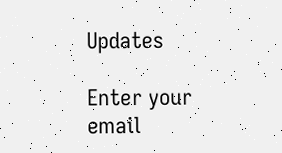Updates

Enter your email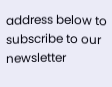address below to subscribe to our newsletter